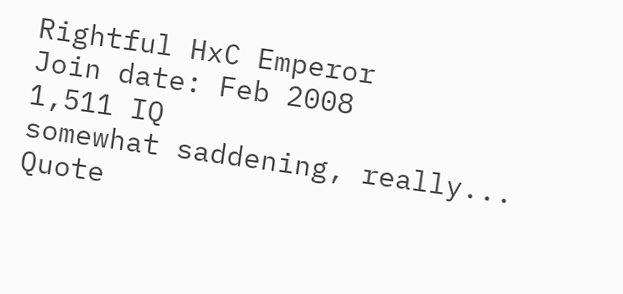Rightful HxC Emperor
Join date: Feb 2008
1,511 IQ
somewhat saddening, really...
Quote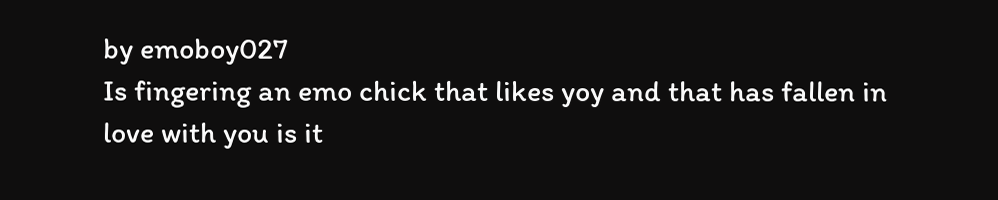by emoboy027
Is fingering an emo chick that likes yoy and that has fallen in love with you is it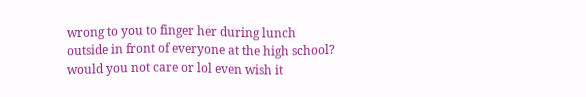wrong to you to finger her during lunch outside in front of everyone at the high school? would you not care or lol even wish it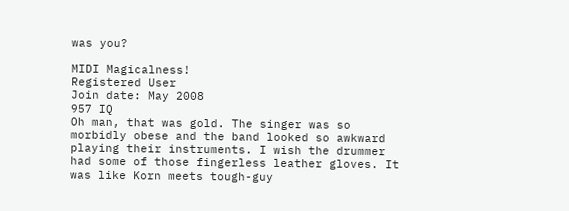was you?

MIDI Magicalness!
Registered User
Join date: May 2008
957 IQ
Oh man, that was gold. The singer was so morbidly obese and the band looked so awkward playing their instruments. I wish the drummer had some of those fingerless leather gloves. It was like Korn meets tough-guy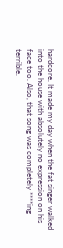hardcore. It made my day when the fat singer walked into the house with absolutely no expression on his face too. Also, that song was completely ****ing terrible.